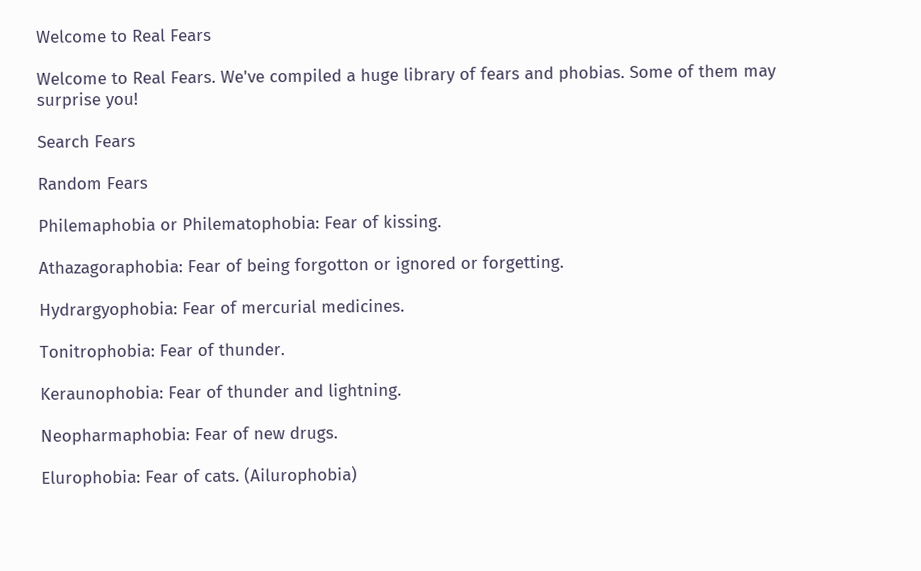Welcome to Real Fears

Welcome to Real Fears. We've compiled a huge library of fears and phobias. Some of them may surprise you!

Search Fears

Random Fears

Philemaphobia or Philematophobia: Fear of kissing.

Athazagoraphobia: Fear of being forgotton or ignored or forgetting.

Hydrargyophobia: Fear of mercurial medicines.

Tonitrophobia: Fear of thunder.

Keraunophobia: Fear of thunder and lightning.

Neopharmaphobia: Fear of new drugs.

Elurophobia: Fear of cats. (Ailurophobia)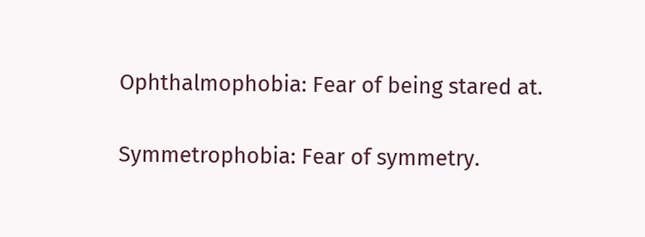Ophthalmophobia: Fear of being stared at.

Symmetrophobia: Fear of symmetry.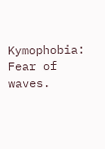Kymophobia: Fear of waves.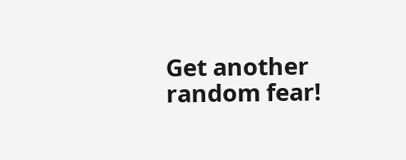Get another random fear!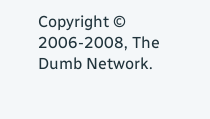Copyright © 2006-2008, The Dumb Network.